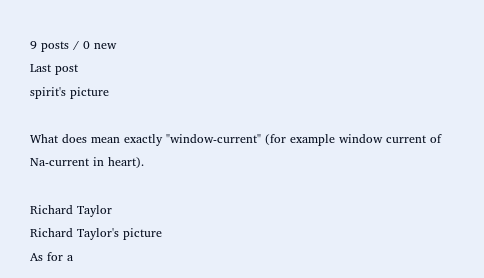9 posts / 0 new
Last post
spirit's picture

What does mean exactly "window-current" (for example window current of Na-current in heart).

Richard Taylor
Richard Taylor's picture
As for a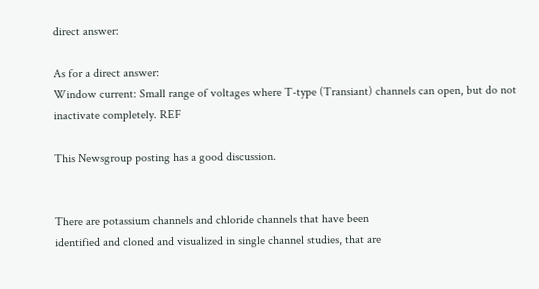direct answer:

As for a direct answer:
Window current: Small range of voltages where T-type (Transiant) channels can open, but do not inactivate completely. REF

This Newsgroup posting has a good discussion.


There are potassium channels and chloride channels that have been
identified and cloned and visualized in single channel studies, that are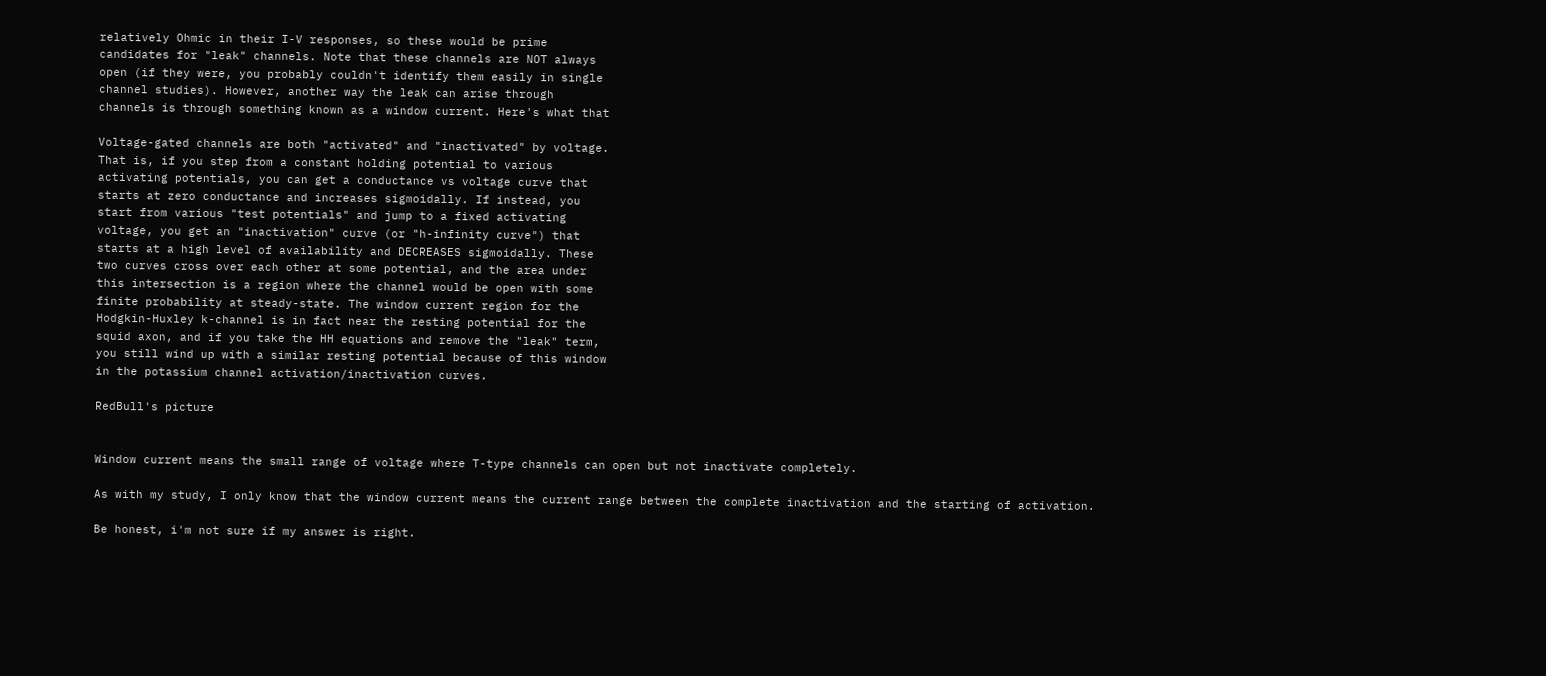relatively Ohmic in their I-V responses, so these would be prime
candidates for "leak" channels. Note that these channels are NOT always
open (if they were, you probably couldn't identify them easily in single
channel studies). However, another way the leak can arise through
channels is through something known as a window current. Here's what that

Voltage-gated channels are both "activated" and "inactivated" by voltage.
That is, if you step from a constant holding potential to various
activating potentials, you can get a conductance vs voltage curve that
starts at zero conductance and increases sigmoidally. If instead, you
start from various "test potentials" and jump to a fixed activating
voltage, you get an "inactivation" curve (or "h-infinity curve") that
starts at a high level of availability and DECREASES sigmoidally. These
two curves cross over each other at some potential, and the area under
this intersection is a region where the channel would be open with some
finite probability at steady-state. The window current region for the
Hodgkin-Huxley k-channel is in fact near the resting potential for the
squid axon, and if you take the HH equations and remove the "leak" term,
you still wind up with a similar resting potential because of this window
in the potassium channel activation/inactivation curves.

RedBull's picture


Window current means the small range of voltage where T-type channels can open but not inactivate completely.

As with my study, I only know that the window current means the current range between the complete inactivation and the starting of activation.

Be honest, i'm not sure if my answer is right.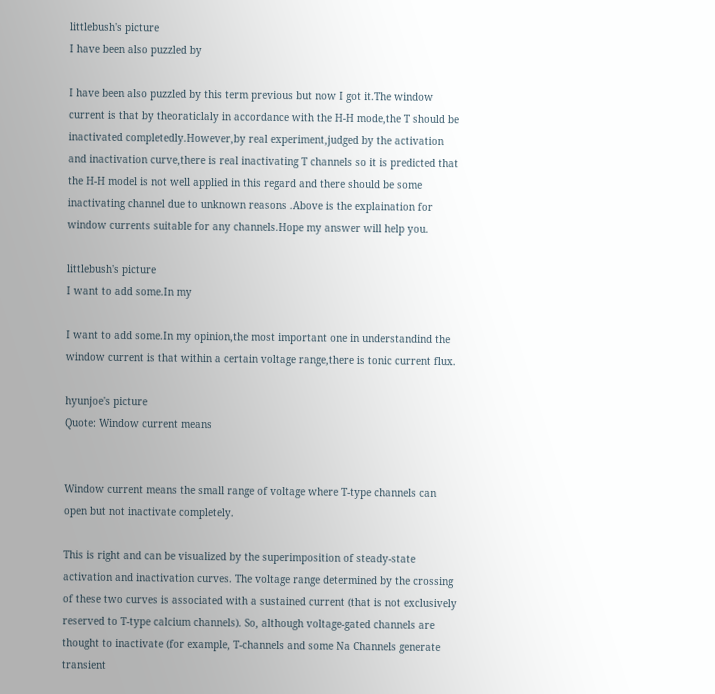littlebush's picture
I have been also puzzled by

I have been also puzzled by this term previous but now I got it.The window current is that by theoraticlaly in accordance with the H-H mode,the T should be inactivated completedly.However,by real experiment,judged by the activation and inactivation curve,there is real inactivating T channels so it is predicted that the H-H model is not well applied in this regard and there should be some inactivating channel due to unknown reasons .Above is the explaination for window currents suitable for any channels.Hope my answer will help you.

littlebush's picture
I want to add some.In my

I want to add some.In my opinion,the most important one in understandind the window current is that within a certain voltage range,there is tonic current flux.

hyunjoe's picture
Quote: Window current means


Window current means the small range of voltage where T-type channels can open but not inactivate completely.

This is right and can be visualized by the superimposition of steady-state activation and inactivation curves. The voltage range determined by the crossing of these two curves is associated with a sustained current (that is not exclusively reserved to T-type calcium channels). So, although voltage-gated channels are thought to inactivate (for example, T-channels and some Na Channels generate transient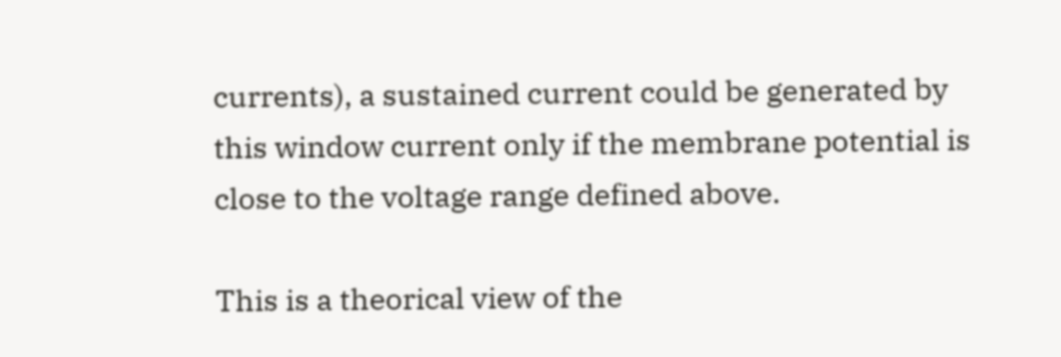currents), a sustained current could be generated by this window current only if the membrane potential is close to the voltage range defined above.

This is a theorical view of the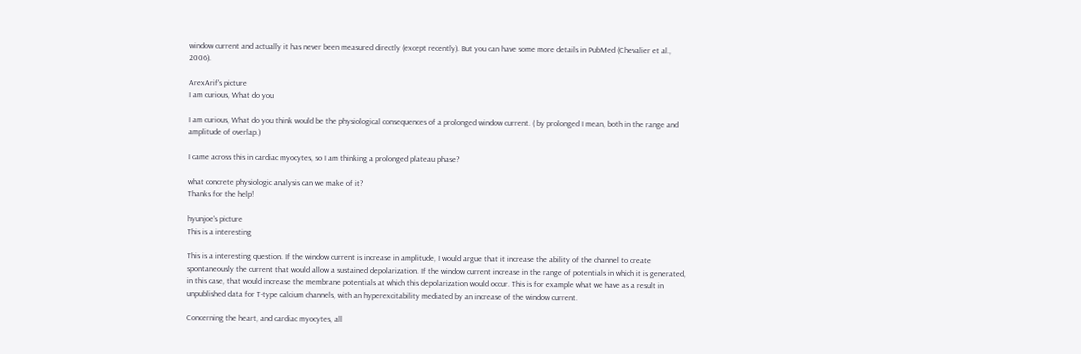window current and actually it has never been measured directly (except recently). But you can have some more details in PubMed (Chevalier et al., 2006).

ArexArif's picture
I am curious, What do you

I am curious, What do you think would be the physiological consequences of a prolonged window current. ( by prolonged I mean, both in the range and amplitude of overlap.)

I came across this in cardiac myocytes, so I am thinking a prolonged plateau phase?

what concrete physiologic analysis can we make of it?
Thanks for the help!

hyunjoe's picture
This is a interesting

This is a interesting question. If the window current is increase in amplitude, I would argue that it increase the ability of the channel to create spontaneously the current that would allow a sustained depolarization. If the window current increase in the range of potentials in which it is generated, in this case, that would increase the membrane potentials at which this depolarization would occur. This is for example what we have as a result in unpublished data for T-type calcium channels, with an hyperexcitability mediated by an increase of the window current.

Concerning the heart, and cardiac myocytes, all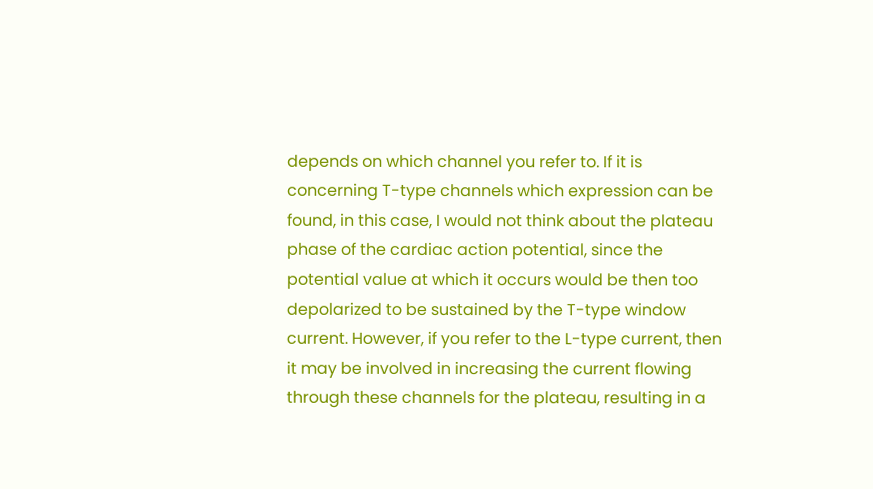depends on which channel you refer to. If it is concerning T-type channels which expression can be found, in this case, I would not think about the plateau phase of the cardiac action potential, since the potential value at which it occurs would be then too depolarized to be sustained by the T-type window current. However, if you refer to the L-type current, then it may be involved in increasing the current flowing through these channels for the plateau, resulting in a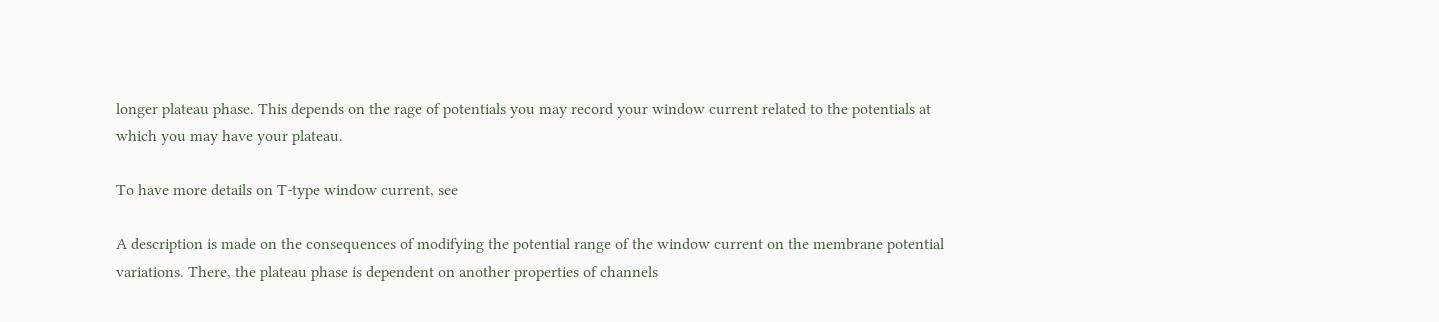longer plateau phase. This depends on the rage of potentials you may record your window current related to the potentials at which you may have your plateau.

To have more details on T-type window current, see

A description is made on the consequences of modifying the potential range of the window current on the membrane potential variations. There, the plateau phase is dependent on another properties of channels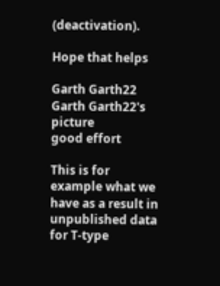(deactivation).

Hope that helps

Garth Garth22
Garth Garth22's picture
good effort

This is for example what we have as a result in unpublished data for T-type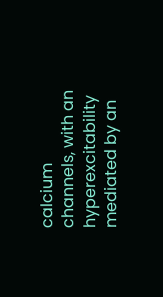calcium channels, with an hyperexcitability mediated by an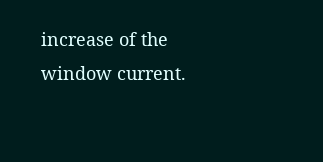increase of the window current.